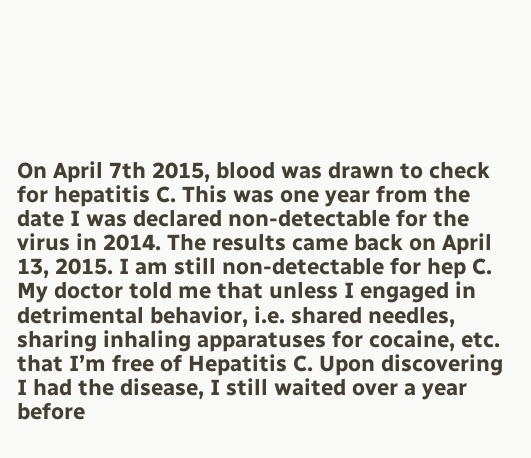On April 7th 2015, blood was drawn to check for hepatitis C. This was one year from the date I was declared non-detectable for the virus in 2014. The results came back on April 13, 2015. I am still non-detectable for hep C.  My doctor told me that unless I engaged in detrimental behavior, i.e. shared needles, sharing inhaling apparatuses for cocaine, etc. that I’m free of Hepatitis C. Upon discovering I had the disease, I still waited over a year before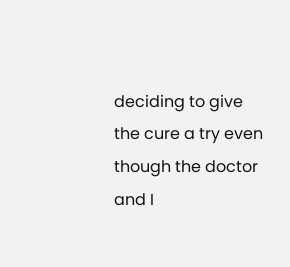deciding to give the cure a try even though the doctor and I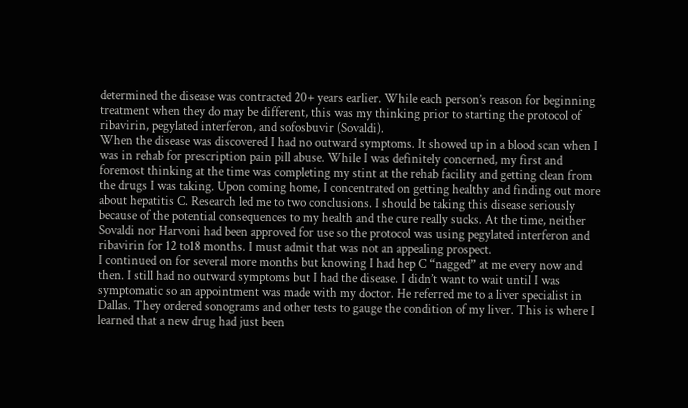determined the disease was contracted 20+ years earlier. While each person’s reason for beginning treatment when they do may be different, this was my thinking prior to starting the protocol of ribavirin, pegylated interferon, and sofosbuvir (Sovaldi).
When the disease was discovered I had no outward symptoms. It showed up in a blood scan when I was in rehab for prescription pain pill abuse. While I was definitely concerned, my first and foremost thinking at the time was completing my stint at the rehab facility and getting clean from the drugs I was taking. Upon coming home, I concentrated on getting healthy and finding out more about hepatitis C. Research led me to two conclusions. I should be taking this disease seriously because of the potential consequences to my health and the cure really sucks. At the time, neither Sovaldi nor Harvoni had been approved for use so the protocol was using pegylated interferon and ribavirin for 12 to18 months. I must admit that was not an appealing prospect.
I continued on for several more months but knowing I had hep C “nagged” at me every now and then. I still had no outward symptoms but I had the disease. I didn’t want to wait until I was symptomatic so an appointment was made with my doctor. He referred me to a liver specialist in Dallas. They ordered sonograms and other tests to gauge the condition of my liver. This is where I learned that a new drug had just been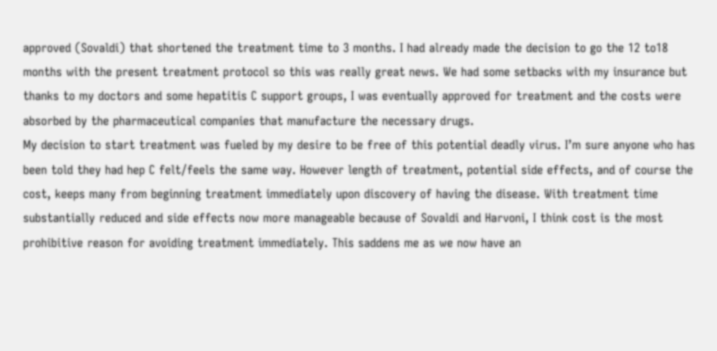approved (Sovaldi) that shortened the treatment time to 3 months. I had already made the decision to go the 12 to18 months with the present treatment protocol so this was really great news. We had some setbacks with my insurance but thanks to my doctors and some hepatitis C support groups, I was eventually approved for treatment and the costs were absorbed by the pharmaceutical companies that manufacture the necessary drugs.
My decision to start treatment was fueled by my desire to be free of this potential deadly virus. I’m sure anyone who has been told they had hep C felt/feels the same way. However length of treatment, potential side effects, and of course the cost, keeps many from beginning treatment immediately upon discovery of having the disease. With treatment time substantially reduced and side effects now more manageable because of Sovaldi and Harvoni, I think cost is the most prohibitive reason for avoiding treatment immediately. This saddens me as we now have an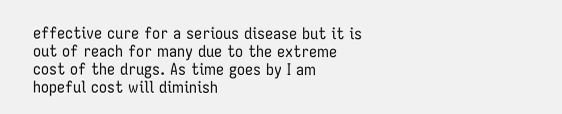effective cure for a serious disease but it is out of reach for many due to the extreme cost of the drugs. As time goes by I am hopeful cost will diminish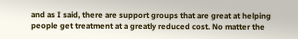and as I said, there are support groups that are great at helping people get treatment at a greatly reduced cost. No matter the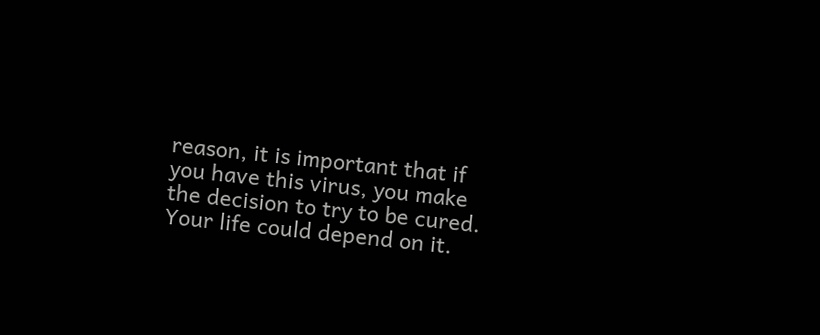reason, it is important that if you have this virus, you make the decision to try to be cured. Your life could depend on it.